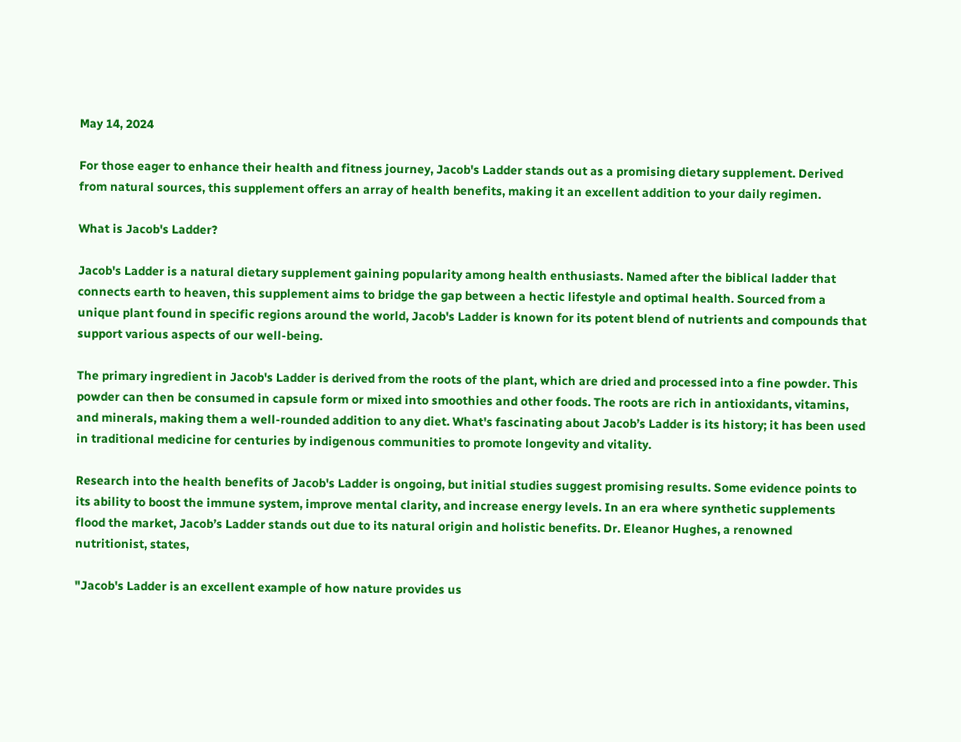May 14, 2024

For those eager to enhance their health and fitness journey, Jacob's Ladder stands out as a promising dietary supplement. Derived from natural sources, this supplement offers an array of health benefits, making it an excellent addition to your daily regimen.

What is Jacob's Ladder?

Jacob's Ladder is a natural dietary supplement gaining popularity among health enthusiasts. Named after the biblical ladder that connects earth to heaven, this supplement aims to bridge the gap between a hectic lifestyle and optimal health. Sourced from a unique plant found in specific regions around the world, Jacob's Ladder is known for its potent blend of nutrients and compounds that support various aspects of our well-being.

The primary ingredient in Jacob's Ladder is derived from the roots of the plant, which are dried and processed into a fine powder. This powder can then be consumed in capsule form or mixed into smoothies and other foods. The roots are rich in antioxidants, vitamins, and minerals, making them a well-rounded addition to any diet. What's fascinating about Jacob’s Ladder is its history; it has been used in traditional medicine for centuries by indigenous communities to promote longevity and vitality.

Research into the health benefits of Jacob's Ladder is ongoing, but initial studies suggest promising results. Some evidence points to its ability to boost the immune system, improve mental clarity, and increase energy levels. In an era where synthetic supplements flood the market, Jacob’s Ladder stands out due to its natural origin and holistic benefits. Dr. Eleanor Hughes, a renowned nutritionist, states,

"Jacob's Ladder is an excellent example of how nature provides us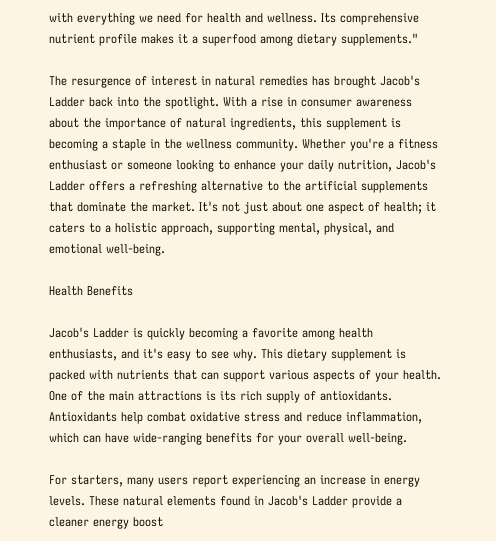with everything we need for health and wellness. Its comprehensive nutrient profile makes it a superfood among dietary supplements."

The resurgence of interest in natural remedies has brought Jacob's Ladder back into the spotlight. With a rise in consumer awareness about the importance of natural ingredients, this supplement is becoming a staple in the wellness community. Whether you're a fitness enthusiast or someone looking to enhance your daily nutrition, Jacob's Ladder offers a refreshing alternative to the artificial supplements that dominate the market. It's not just about one aspect of health; it caters to a holistic approach, supporting mental, physical, and emotional well-being.

Health Benefits

Jacob's Ladder is quickly becoming a favorite among health enthusiasts, and it's easy to see why. This dietary supplement is packed with nutrients that can support various aspects of your health. One of the main attractions is its rich supply of antioxidants. Antioxidants help combat oxidative stress and reduce inflammation, which can have wide-ranging benefits for your overall well-being.

For starters, many users report experiencing an increase in energy levels. These natural elements found in Jacob's Ladder provide a cleaner energy boost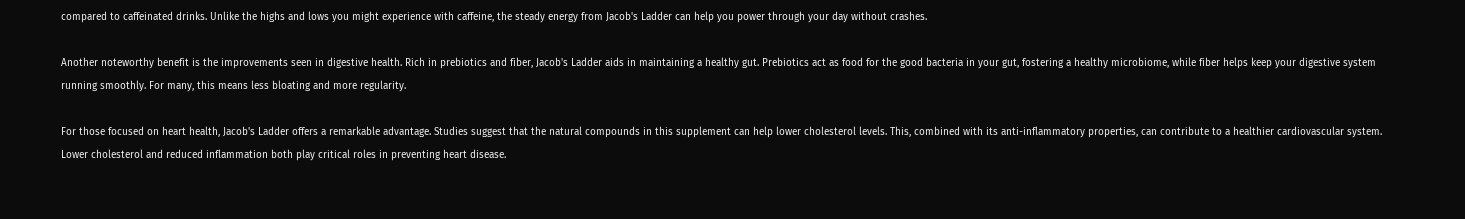compared to caffeinated drinks. Unlike the highs and lows you might experience with caffeine, the steady energy from Jacob's Ladder can help you power through your day without crashes.

Another noteworthy benefit is the improvements seen in digestive health. Rich in prebiotics and fiber, Jacob's Ladder aids in maintaining a healthy gut. Prebiotics act as food for the good bacteria in your gut, fostering a healthy microbiome, while fiber helps keep your digestive system running smoothly. For many, this means less bloating and more regularity.

For those focused on heart health, Jacob's Ladder offers a remarkable advantage. Studies suggest that the natural compounds in this supplement can help lower cholesterol levels. This, combined with its anti-inflammatory properties, can contribute to a healthier cardiovascular system. Lower cholesterol and reduced inflammation both play critical roles in preventing heart disease.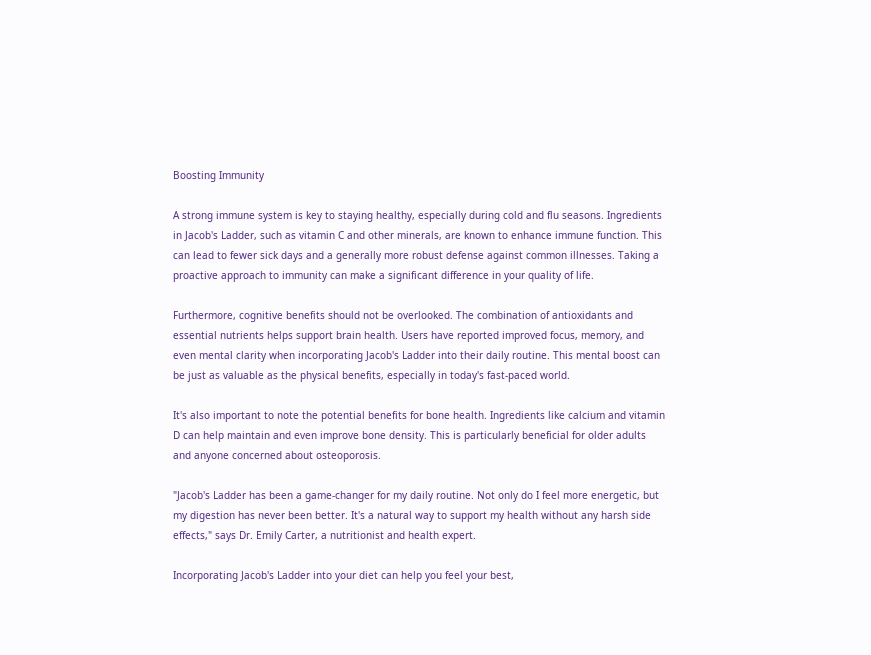Boosting Immunity

A strong immune system is key to staying healthy, especially during cold and flu seasons. Ingredients in Jacob's Ladder, such as vitamin C and other minerals, are known to enhance immune function. This can lead to fewer sick days and a generally more robust defense against common illnesses. Taking a proactive approach to immunity can make a significant difference in your quality of life.

Furthermore, cognitive benefits should not be overlooked. The combination of antioxidants and essential nutrients helps support brain health. Users have reported improved focus, memory, and even mental clarity when incorporating Jacob's Ladder into their daily routine. This mental boost can be just as valuable as the physical benefits, especially in today's fast-paced world.

It's also important to note the potential benefits for bone health. Ingredients like calcium and vitamin D can help maintain and even improve bone density. This is particularly beneficial for older adults and anyone concerned about osteoporosis.

"Jacob's Ladder has been a game-changer for my daily routine. Not only do I feel more energetic, but my digestion has never been better. It's a natural way to support my health without any harsh side effects," says Dr. Emily Carter, a nutritionist and health expert.

Incorporating Jacob's Ladder into your diet can help you feel your best,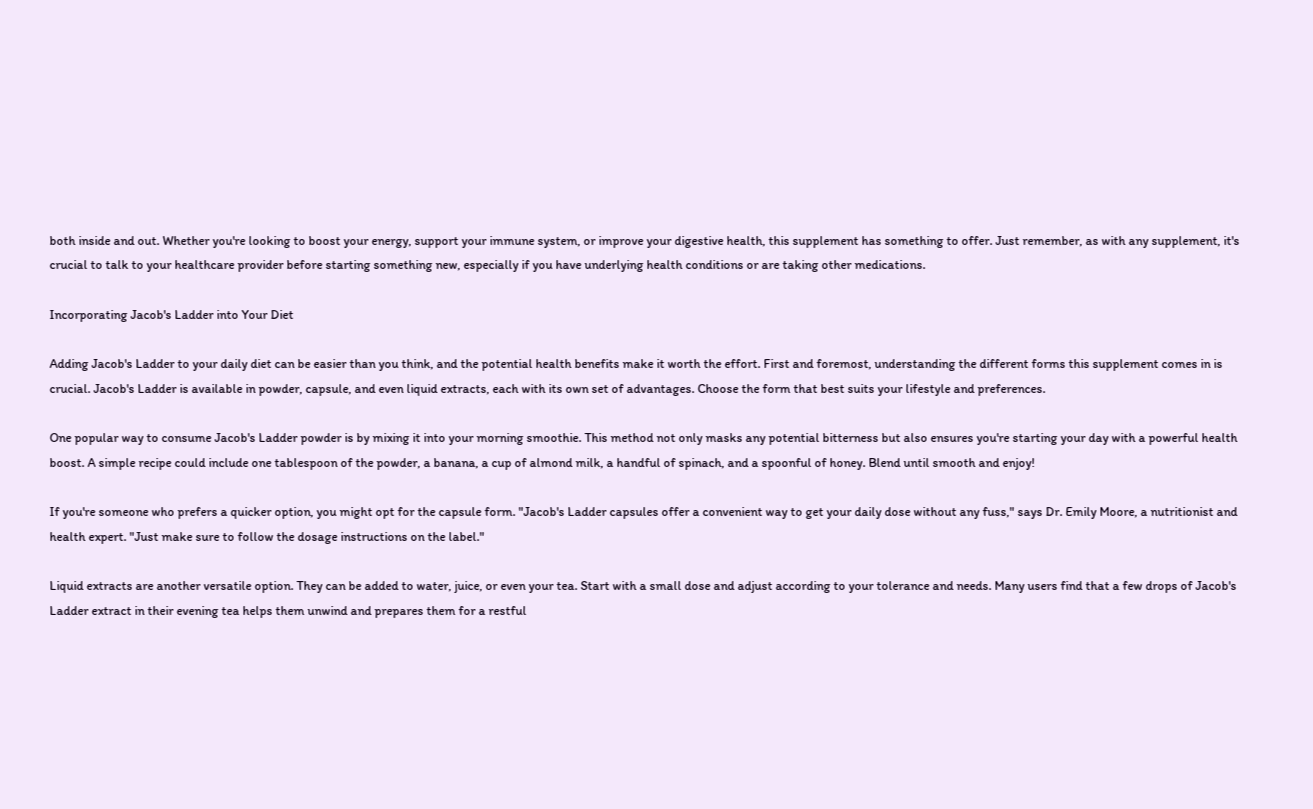both inside and out. Whether you're looking to boost your energy, support your immune system, or improve your digestive health, this supplement has something to offer. Just remember, as with any supplement, it's crucial to talk to your healthcare provider before starting something new, especially if you have underlying health conditions or are taking other medications.

Incorporating Jacob's Ladder into Your Diet

Adding Jacob's Ladder to your daily diet can be easier than you think, and the potential health benefits make it worth the effort. First and foremost, understanding the different forms this supplement comes in is crucial. Jacob's Ladder is available in powder, capsule, and even liquid extracts, each with its own set of advantages. Choose the form that best suits your lifestyle and preferences.

One popular way to consume Jacob's Ladder powder is by mixing it into your morning smoothie. This method not only masks any potential bitterness but also ensures you're starting your day with a powerful health boost. A simple recipe could include one tablespoon of the powder, a banana, a cup of almond milk, a handful of spinach, and a spoonful of honey. Blend until smooth and enjoy!

If you're someone who prefers a quicker option, you might opt for the capsule form. "Jacob's Ladder capsules offer a convenient way to get your daily dose without any fuss," says Dr. Emily Moore, a nutritionist and health expert. "Just make sure to follow the dosage instructions on the label."

Liquid extracts are another versatile option. They can be added to water, juice, or even your tea. Start with a small dose and adjust according to your tolerance and needs. Many users find that a few drops of Jacob's Ladder extract in their evening tea helps them unwind and prepares them for a restful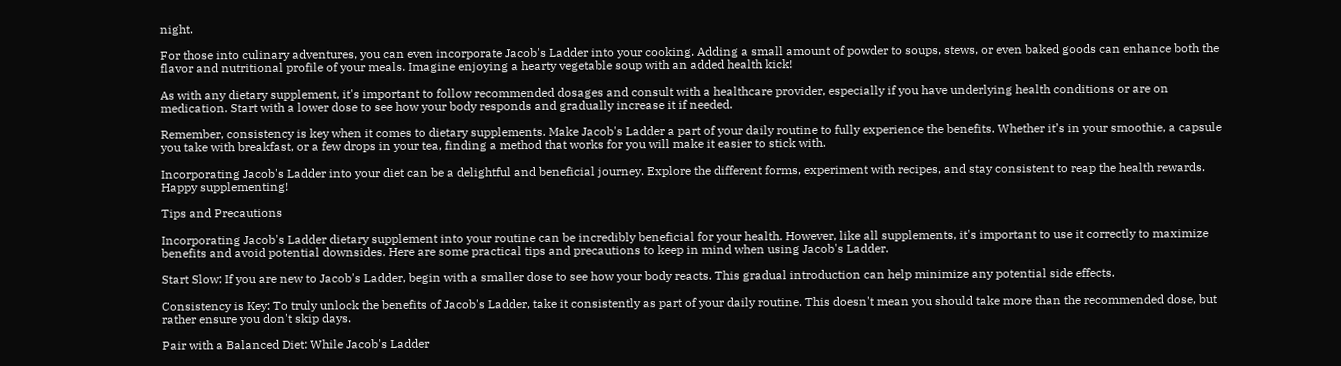night.

For those into culinary adventures, you can even incorporate Jacob's Ladder into your cooking. Adding a small amount of powder to soups, stews, or even baked goods can enhance both the flavor and nutritional profile of your meals. Imagine enjoying a hearty vegetable soup with an added health kick!

As with any dietary supplement, it's important to follow recommended dosages and consult with a healthcare provider, especially if you have underlying health conditions or are on medication. Start with a lower dose to see how your body responds and gradually increase it if needed.

Remember, consistency is key when it comes to dietary supplements. Make Jacob's Ladder a part of your daily routine to fully experience the benefits. Whether it’s in your smoothie, a capsule you take with breakfast, or a few drops in your tea, finding a method that works for you will make it easier to stick with.

Incorporating Jacob's Ladder into your diet can be a delightful and beneficial journey. Explore the different forms, experiment with recipes, and stay consistent to reap the health rewards. Happy supplementing!

Tips and Precautions

Incorporating Jacob's Ladder dietary supplement into your routine can be incredibly beneficial for your health. However, like all supplements, it's important to use it correctly to maximize benefits and avoid potential downsides. Here are some practical tips and precautions to keep in mind when using Jacob's Ladder.

Start Slow: If you are new to Jacob's Ladder, begin with a smaller dose to see how your body reacts. This gradual introduction can help minimize any potential side effects.

Consistency is Key: To truly unlock the benefits of Jacob's Ladder, take it consistently as part of your daily routine. This doesn't mean you should take more than the recommended dose, but rather ensure you don't skip days.

Pair with a Balanced Diet: While Jacob's Ladder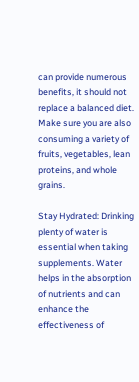can provide numerous benefits, it should not replace a balanced diet. Make sure you are also consuming a variety of fruits, vegetables, lean proteins, and whole grains.

Stay Hydrated: Drinking plenty of water is essential when taking supplements. Water helps in the absorption of nutrients and can enhance the effectiveness of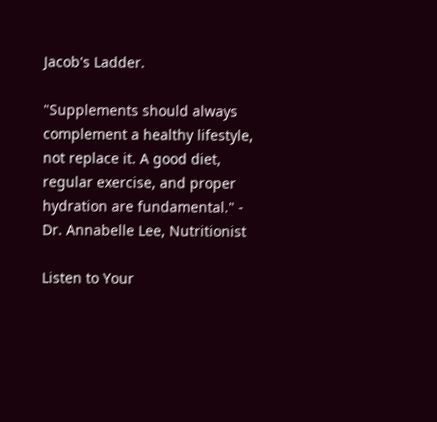Jacob's Ladder.

"Supplements should always complement a healthy lifestyle, not replace it. A good diet, regular exercise, and proper hydration are fundamental." - Dr. Annabelle Lee, Nutritionist

Listen to Your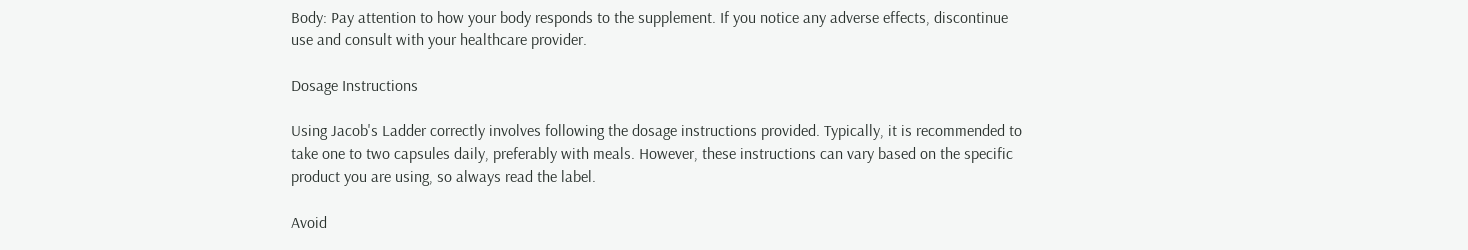Body: Pay attention to how your body responds to the supplement. If you notice any adverse effects, discontinue use and consult with your healthcare provider.

Dosage Instructions

Using Jacob's Ladder correctly involves following the dosage instructions provided. Typically, it is recommended to take one to two capsules daily, preferably with meals. However, these instructions can vary based on the specific product you are using, so always read the label.

Avoid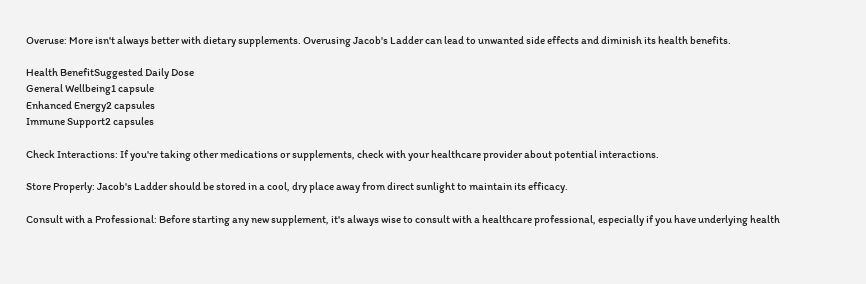Overuse: More isn't always better with dietary supplements. Overusing Jacob's Ladder can lead to unwanted side effects and diminish its health benefits.

Health BenefitSuggested Daily Dose
General Wellbeing1 capsule
Enhanced Energy2 capsules
Immune Support2 capsules

Check Interactions: If you're taking other medications or supplements, check with your healthcare provider about potential interactions.

Store Properly: Jacob's Ladder should be stored in a cool, dry place away from direct sunlight to maintain its efficacy.

Consult with a Professional: Before starting any new supplement, it's always wise to consult with a healthcare professional, especially if you have underlying health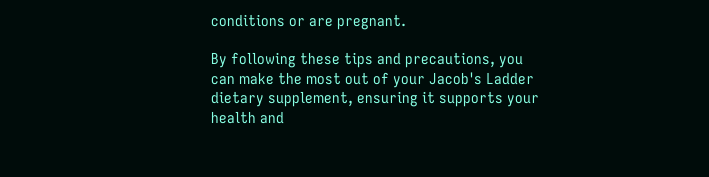conditions or are pregnant.

By following these tips and precautions, you can make the most out of your Jacob's Ladder dietary supplement, ensuring it supports your health and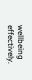wellbeing effectively.